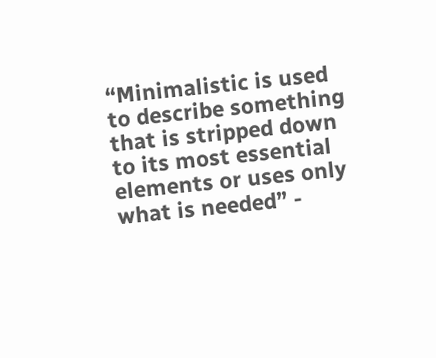“Minimalistic is used to describe something that is stripped down to its most essential elements or uses only what is needed” -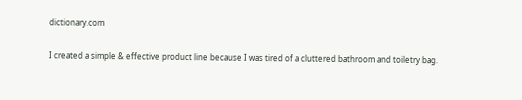dictionary.com

I created a simple & effective product line because I was tired of a cluttered bathroom and toiletry bag.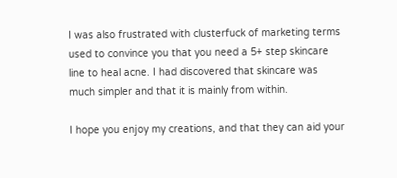I was also frustrated with clusterfuck of marketing terms used to convince you that you need a 5+ step skincare line to heal acne. I had discovered that skincare was much simpler and that it is mainly from within.

I hope you enjoy my creations, and that they can aid your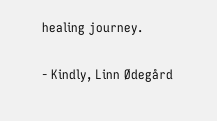healing journey.

- Kindly, Linn Ødegård